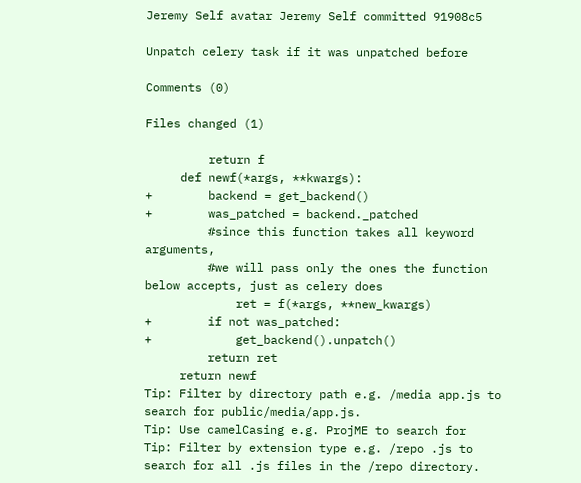Jeremy Self avatar Jeremy Self committed 91908c5

Unpatch celery task if it was unpatched before

Comments (0)

Files changed (1)

         return f
     def newf(*args, **kwargs):
+        backend = get_backend()
+        was_patched = backend._patched
         #since this function takes all keyword arguments,
         #we will pass only the ones the function below accepts, just as celery does
             ret = f(*args, **new_kwargs)
+        if not was_patched:
+            get_backend().unpatch()
         return ret
     return newf
Tip: Filter by directory path e.g. /media app.js to search for public/media/app.js.
Tip: Use camelCasing e.g. ProjME to search for
Tip: Filter by extension type e.g. /repo .js to search for all .js files in the /repo directory.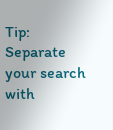Tip: Separate your search with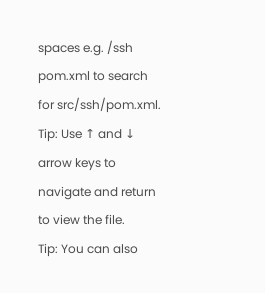spaces e.g. /ssh pom.xml to search for src/ssh/pom.xml.
Tip: Use ↑ and ↓ arrow keys to navigate and return to view the file.
Tip: You can also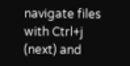navigate files with Ctrl+j (next) and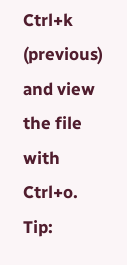Ctrl+k (previous) and view the file with Ctrl+o.
Tip: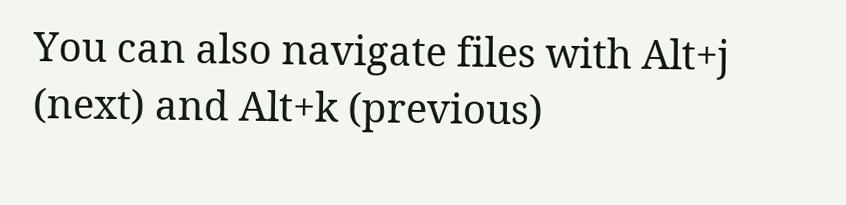You can also navigate files with Alt+j (next) and Alt+k (previous)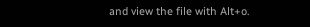and view the file with Alt+o.